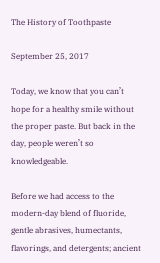The History of Toothpaste

September 25, 2017

Today, we know that you can’t hope for a healthy smile without the proper paste. But back in the day, people weren’t so knowledgeable.

Before we had access to the modern-day blend of fluoride, gentle abrasives, humectants, flavorings, and detergents; ancient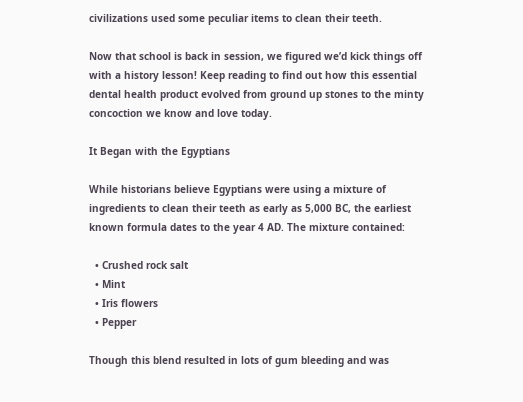civilizations used some peculiar items to clean their teeth.

Now that school is back in session, we figured we’d kick things off with a history lesson! Keep reading to find out how this essential dental health product evolved from ground up stones to the minty concoction we know and love today.

It Began with the Egyptians

While historians believe Egyptians were using a mixture of ingredients to clean their teeth as early as 5,000 BC, the earliest known formula dates to the year 4 AD. The mixture contained:

  • Crushed rock salt
  • Mint
  • Iris flowers
  • Pepper

Though this blend resulted in lots of gum bleeding and was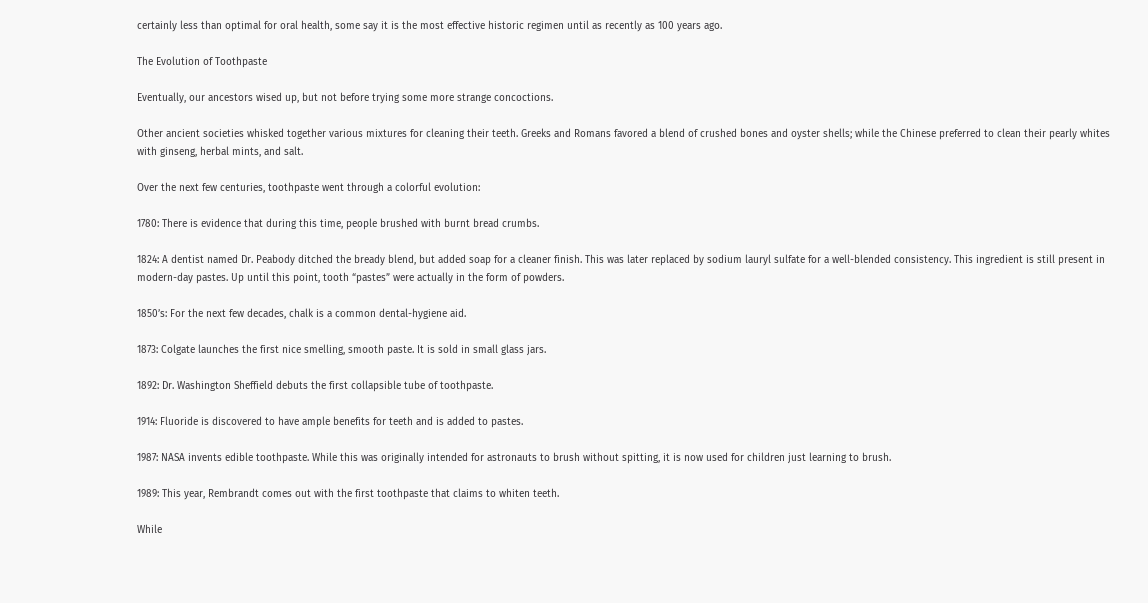certainly less than optimal for oral health, some say it is the most effective historic regimen until as recently as 100 years ago.

The Evolution of Toothpaste

Eventually, our ancestors wised up, but not before trying some more strange concoctions.

Other ancient societies whisked together various mixtures for cleaning their teeth. Greeks and Romans favored a blend of crushed bones and oyster shells; while the Chinese preferred to clean their pearly whites with ginseng, herbal mints, and salt.

Over the next few centuries, toothpaste went through a colorful evolution:

1780: There is evidence that during this time, people brushed with burnt bread crumbs.

1824: A dentist named Dr. Peabody ditched the bready blend, but added soap for a cleaner finish. This was later replaced by sodium lauryl sulfate for a well-blended consistency. This ingredient is still present in modern-day pastes. Up until this point, tooth “pastes” were actually in the form of powders.

1850’s: For the next few decades, chalk is a common dental-hygiene aid.

1873: Colgate launches the first nice smelling, smooth paste. It is sold in small glass jars.

1892: Dr. Washington Sheffield debuts the first collapsible tube of toothpaste.

1914: Fluoride is discovered to have ample benefits for teeth and is added to pastes.

1987: NASA invents edible toothpaste. While this was originally intended for astronauts to brush without spitting, it is now used for children just learning to brush.

1989: This year, Rembrandt comes out with the first toothpaste that claims to whiten teeth.

While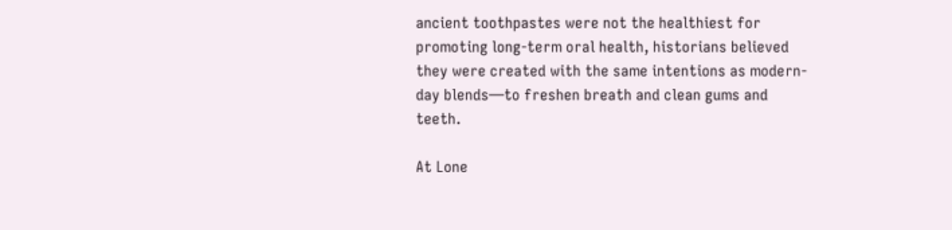ancient toothpastes were not the healthiest for promoting long-term oral health, historians believed they were created with the same intentions as modern-day blends—to freshen breath and clean gums and teeth.

At Lone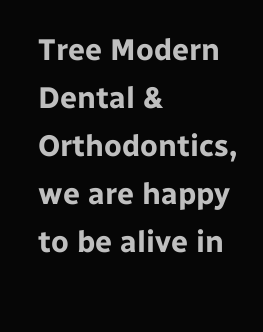Tree Modern Dental & Orthodontics, we are happy to be alive in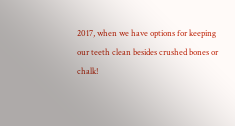2017, when we have options for keeping our teeth clean besides crushed bones or chalk!